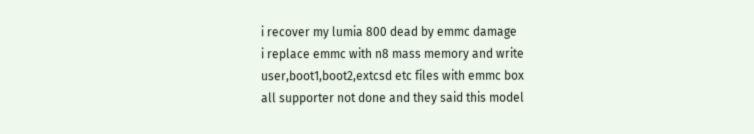i recover my lumia 800 dead by emmc damage
i replace emmc with n8 mass memory and write user,boot1,boot2,extcsd etc files with emmc box
all supporter not done and they said this model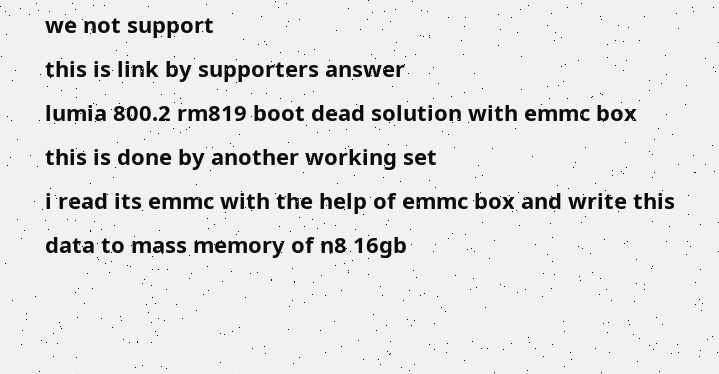we not support
this is link by supporters answer
lumia 800.2 rm819 boot dead solution with emmc box
this is done by another working set
i read its emmc with the help of emmc box and write this data to mass memory of n8 16gb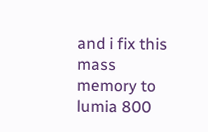and i fix this mass memory to lumia 800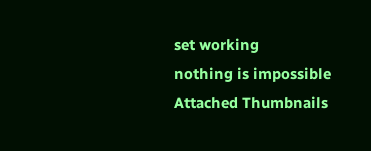set working
nothing is impossible Attached Thumbnails